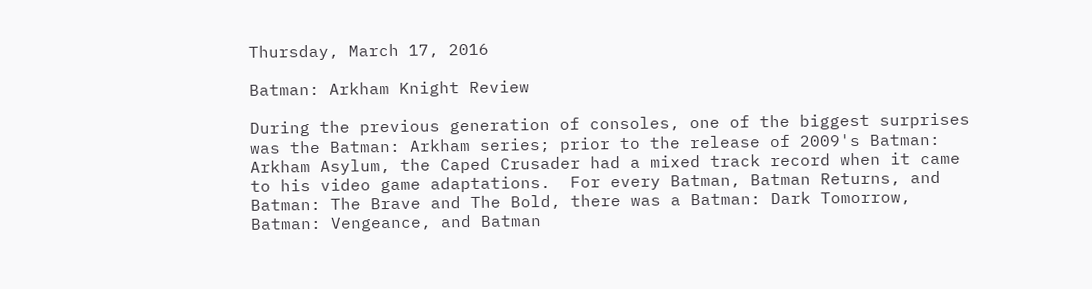Thursday, March 17, 2016

Batman: Arkham Knight Review

During the previous generation of consoles, one of the biggest surprises was the Batman: Arkham series; prior to the release of 2009's Batman: Arkham Asylum, the Caped Crusader had a mixed track record when it came to his video game adaptations.  For every Batman, Batman Returns, and Batman: The Brave and The Bold, there was a Batman: Dark Tomorrow, Batman: Vengeance, and Batman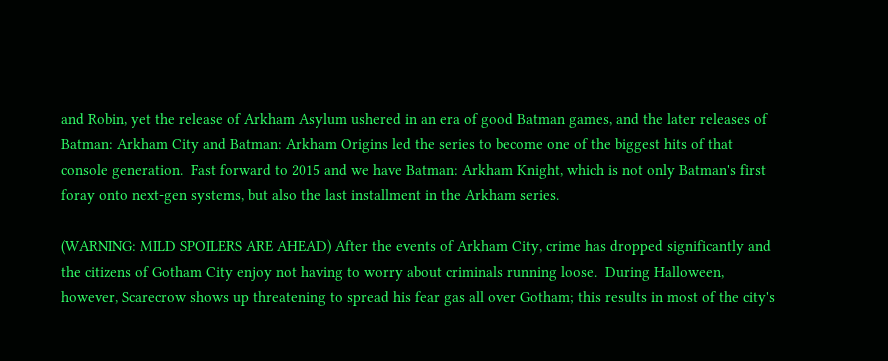and Robin, yet the release of Arkham Asylum ushered in an era of good Batman games, and the later releases of Batman: Arkham City and Batman: Arkham Origins led the series to become one of the biggest hits of that console generation.  Fast forward to 2015 and we have Batman: Arkham Knight, which is not only Batman's first foray onto next-gen systems, but also the last installment in the Arkham series.

(WARNING: MILD SPOILERS ARE AHEAD) After the events of Arkham City, crime has dropped significantly and the citizens of Gotham City enjoy not having to worry about criminals running loose.  During Halloween, however, Scarecrow shows up threatening to spread his fear gas all over Gotham; this results in most of the city's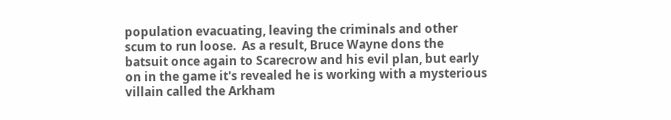population evacuating, leaving the criminals and other scum to run loose.  As a result, Bruce Wayne dons the batsuit once again to Scarecrow and his evil plan, but early on in the game it's revealed he is working with a mysterious villain called the Arkham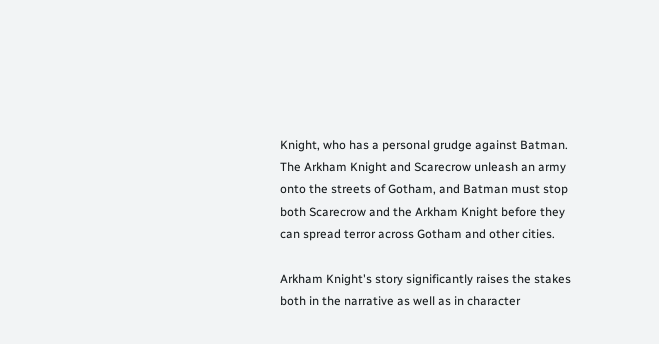Knight, who has a personal grudge against Batman.  The Arkham Knight and Scarecrow unleash an army onto the streets of Gotham, and Batman must stop both Scarecrow and the Arkham Knight before they can spread terror across Gotham and other cities.

Arkham Knight's story significantly raises the stakes both in the narrative as well as in character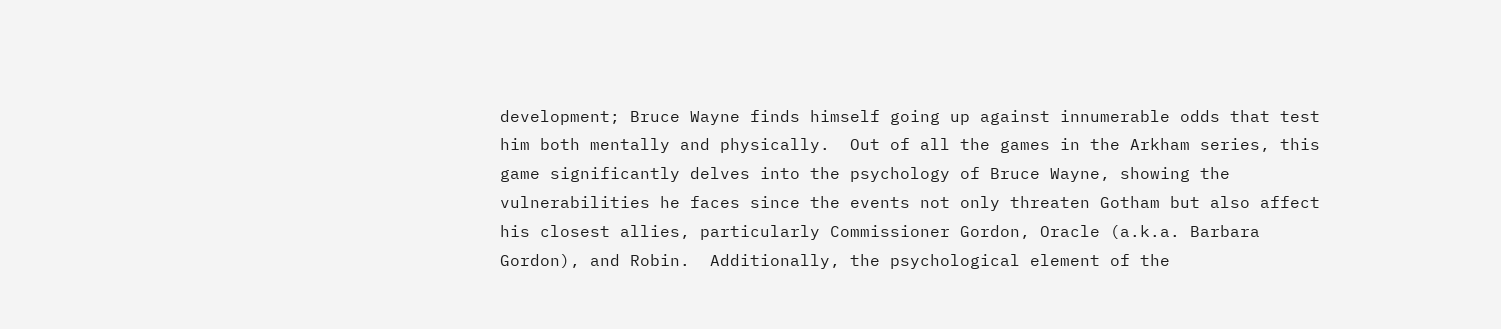development; Bruce Wayne finds himself going up against innumerable odds that test him both mentally and physically.  Out of all the games in the Arkham series, this game significantly delves into the psychology of Bruce Wayne, showing the vulnerabilities he faces since the events not only threaten Gotham but also affect his closest allies, particularly Commissioner Gordon, Oracle (a.k.a. Barbara Gordon), and Robin.  Additionally, the psychological element of the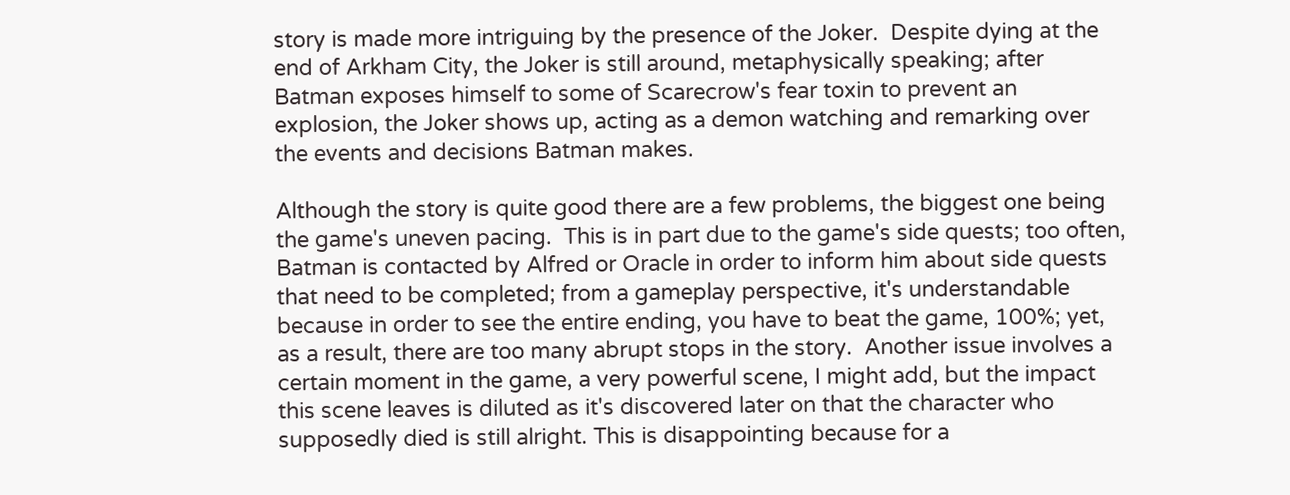story is made more intriguing by the presence of the Joker.  Despite dying at the end of Arkham City, the Joker is still around, metaphysically speaking; after Batman exposes himself to some of Scarecrow's fear toxin to prevent an explosion, the Joker shows up, acting as a demon watching and remarking over the events and decisions Batman makes.

Although the story is quite good there are a few problems, the biggest one being the game's uneven pacing.  This is in part due to the game's side quests; too often, Batman is contacted by Alfred or Oracle in order to inform him about side quests that need to be completed; from a gameplay perspective, it's understandable because in order to see the entire ending, you have to beat the game, 100%; yet, as a result, there are too many abrupt stops in the story.  Another issue involves a certain moment in the game, a very powerful scene, I might add, but the impact this scene leaves is diluted as it's discovered later on that the character who supposedly died is still alright. This is disappointing because for a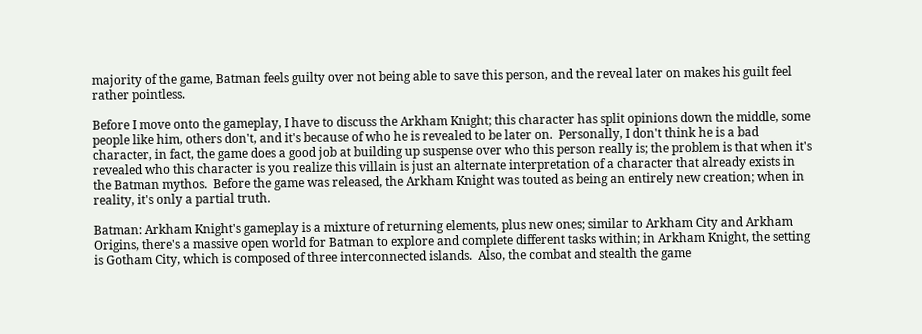majority of the game, Batman feels guilty over not being able to save this person, and the reveal later on makes his guilt feel rather pointless.

Before I move onto the gameplay, I have to discuss the Arkham Knight; this character has split opinions down the middle, some people like him, others don't, and it's because of who he is revealed to be later on.  Personally, I don't think he is a bad character, in fact, the game does a good job at building up suspense over who this person really is; the problem is that when it's revealed who this character is you realize this villain is just an alternate interpretation of a character that already exists in the Batman mythos.  Before the game was released, the Arkham Knight was touted as being an entirely new creation; when in reality, it's only a partial truth.

Batman: Arkham Knight's gameplay is a mixture of returning elements, plus new ones; similar to Arkham City and Arkham Origins, there's a massive open world for Batman to explore and complete different tasks within; in Arkham Knight, the setting is Gotham City, which is composed of three interconnected islands.  Also, the combat and stealth the game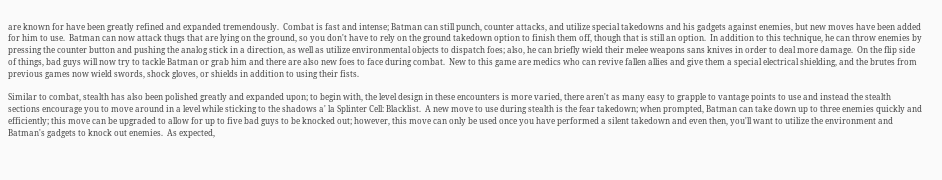are known for have been greatly refined and expanded tremendously.  Combat is fast and intense; Batman can still punch, counter attacks, and utilize special takedowns and his gadgets against enemies, but new moves have been added for him to use.  Batman can now attack thugs that are lying on the ground, so you don't have to rely on the ground takedown option to finish them off, though that is still an option.  In addition to this technique, he can throw enemies by pressing the counter button and pushing the analog stick in a direction, as well as utilize environmental objects to dispatch foes; also, he can briefly wield their melee weapons sans knives in order to deal more damage.  On the flip side of things, bad guys will now try to tackle Batman or grab him and there are also new foes to face during combat.  New to this game are medics who can revive fallen allies and give them a special electrical shielding, and the brutes from previous games now wield swords, shock gloves, or shields in addition to using their fists.

Similar to combat, stealth has also been polished greatly and expanded upon; to begin with, the level design in these encounters is more varied, there aren't as many easy to grapple to vantage points to use and instead the stealth sections encourage you to move around in a level while sticking to the shadows a' la Splinter Cell: Blacklist.  A new move to use during stealth is the fear takedown; when prompted, Batman can take down up to three enemies quickly and efficiently; this move can be upgraded to allow for up to five bad guys to be knocked out; however, this move can only be used once you have performed a silent takedown and even then, you'll want to utilize the environment and Batman's gadgets to knock out enemies.  As expected,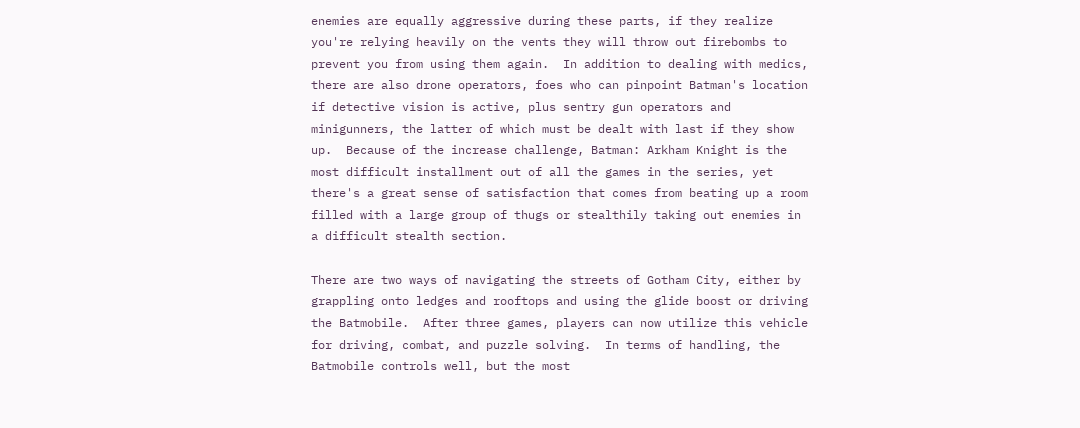enemies are equally aggressive during these parts, if they realize you're relying heavily on the vents they will throw out firebombs to prevent you from using them again.  In addition to dealing with medics, there are also drone operators, foes who can pinpoint Batman's location if detective vision is active, plus sentry gun operators and minigunners, the latter of which must be dealt with last if they show up.  Because of the increase challenge, Batman: Arkham Knight is the most difficult installment out of all the games in the series, yet there's a great sense of satisfaction that comes from beating up a room filled with a large group of thugs or stealthily taking out enemies in a difficult stealth section.

There are two ways of navigating the streets of Gotham City, either by grappling onto ledges and rooftops and using the glide boost or driving the Batmobile.  After three games, players can now utilize this vehicle for driving, combat, and puzzle solving.  In terms of handling, the Batmobile controls well, but the most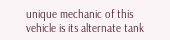unique mechanic of this vehicle is its alternate tank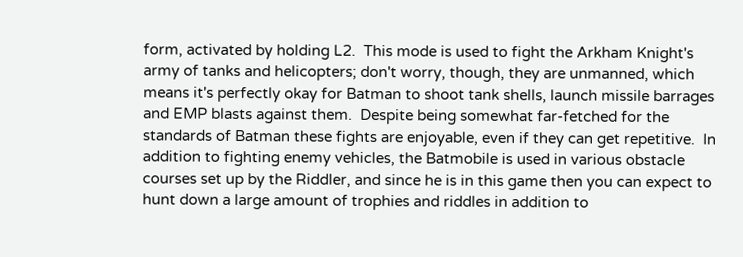form, activated by holding L2.  This mode is used to fight the Arkham Knight's army of tanks and helicopters; don't worry, though, they are unmanned, which means it's perfectly okay for Batman to shoot tank shells, launch missile barrages and EMP blasts against them.  Despite being somewhat far-fetched for the standards of Batman these fights are enjoyable, even if they can get repetitive.  In addition to fighting enemy vehicles, the Batmobile is used in various obstacle courses set up by the Riddler, and since he is in this game then you can expect to hunt down a large amount of trophies and riddles in addition to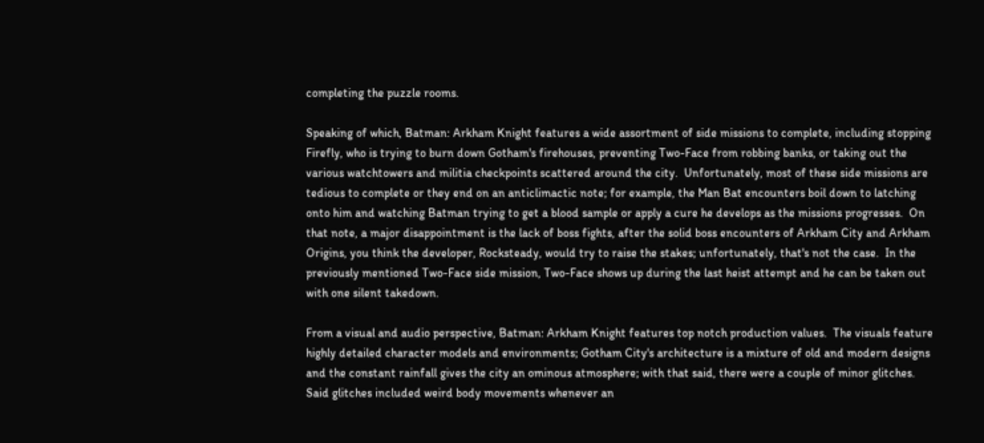completing the puzzle rooms.

Speaking of which, Batman: Arkham Knight features a wide assortment of side missions to complete, including stopping Firefly, who is trying to burn down Gotham's firehouses, preventing Two-Face from robbing banks, or taking out the various watchtowers and militia checkpoints scattered around the city.  Unfortunately, most of these side missions are tedious to complete or they end on an anticlimactic note; for example, the Man Bat encounters boil down to latching onto him and watching Batman trying to get a blood sample or apply a cure he develops as the missions progresses.  On that note, a major disappointment is the lack of boss fights, after the solid boss encounters of Arkham City and Arkham Origins, you think the developer, Rocksteady, would try to raise the stakes; unfortunately, that's not the case.  In the previously mentioned Two-Face side mission, Two-Face shows up during the last heist attempt and he can be taken out with one silent takedown.

From a visual and audio perspective, Batman: Arkham Knight features top notch production values.  The visuals feature highly detailed character models and environments; Gotham City's architecture is a mixture of old and modern designs and the constant rainfall gives the city an ominous atmosphere; with that said, there were a couple of minor glitches.  Said glitches included weird body movements whenever an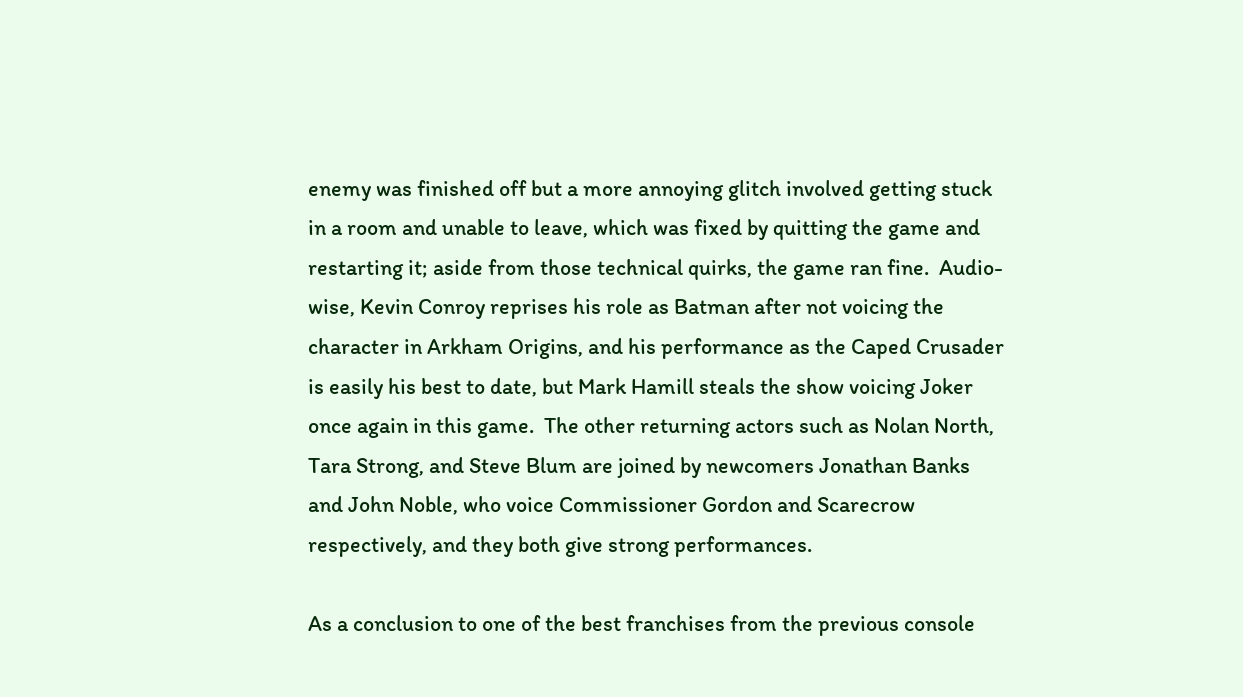enemy was finished off but a more annoying glitch involved getting stuck in a room and unable to leave, which was fixed by quitting the game and restarting it; aside from those technical quirks, the game ran fine.  Audio-wise, Kevin Conroy reprises his role as Batman after not voicing the character in Arkham Origins, and his performance as the Caped Crusader is easily his best to date, but Mark Hamill steals the show voicing Joker once again in this game.  The other returning actors such as Nolan North, Tara Strong, and Steve Blum are joined by newcomers Jonathan Banks and John Noble, who voice Commissioner Gordon and Scarecrow respectively, and they both give strong performances.

As a conclusion to one of the best franchises from the previous console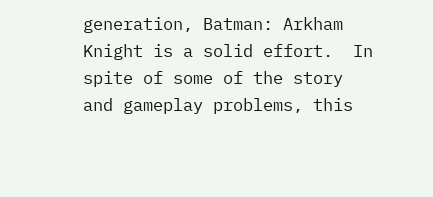generation, Batman: Arkham Knight is a solid effort.  In spite of some of the story and gameplay problems, this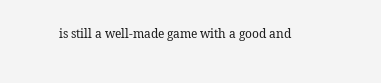is still a well-made game with a good and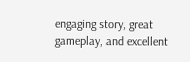engaging story, great gameplay, and excellent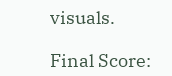visuals.

Final Score: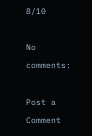8/10

No comments:

Post a Comment